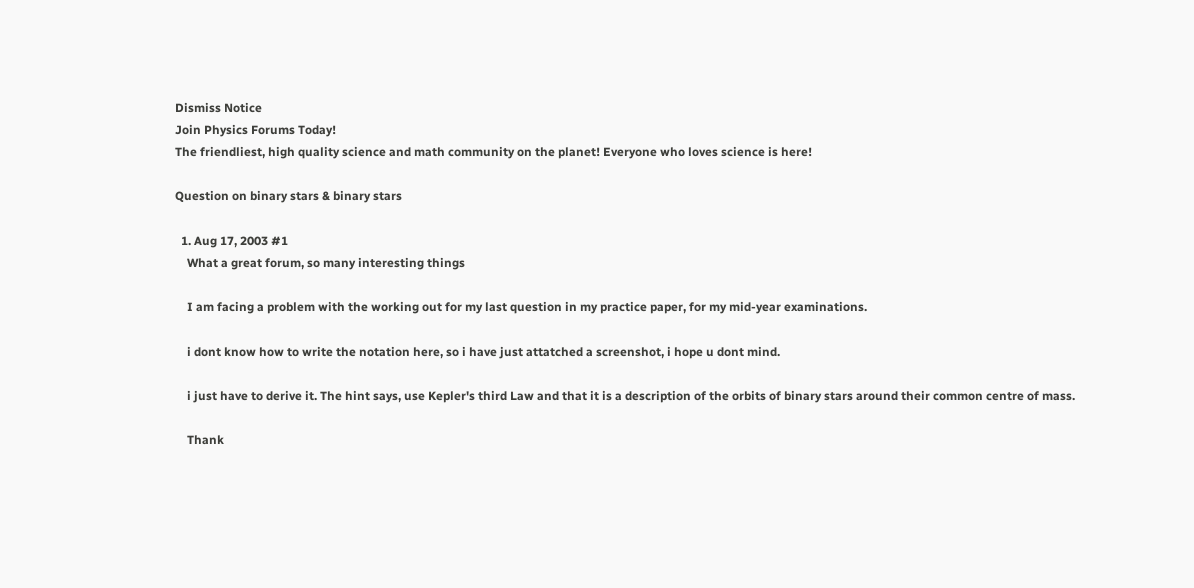Dismiss Notice
Join Physics Forums Today!
The friendliest, high quality science and math community on the planet! Everyone who loves science is here!

Question on binary stars & binary stars

  1. Aug 17, 2003 #1
    What a great forum, so many interesting things

    I am facing a problem with the working out for my last question in my practice paper, for my mid-year examinations.

    i dont know how to write the notation here, so i have just attatched a screenshot, i hope u dont mind.

    i just have to derive it. The hint says, use Kepler's third Law and that it is a description of the orbits of binary stars around their common centre of mass.

    Thank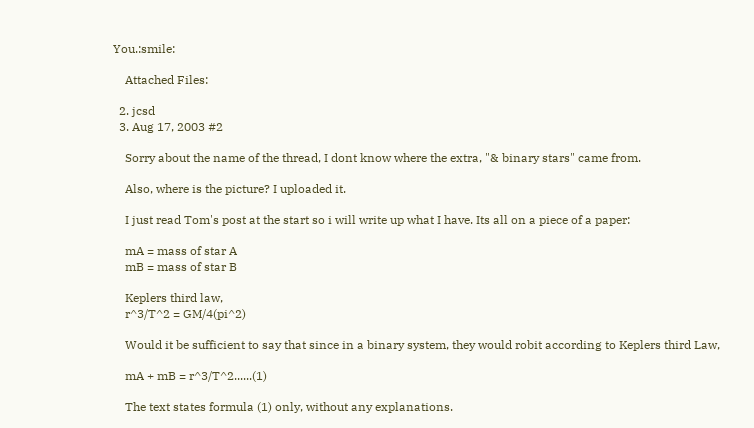You.:smile:

    Attached Files:

  2. jcsd
  3. Aug 17, 2003 #2

    Sorry about the name of the thread, I dont know where the extra, "& binary stars" came from.

    Also, where is the picture? I uploaded it.

    I just read Tom's post at the start so i will write up what I have. Its all on a piece of a paper:

    mA = mass of star A
    mB = mass of star B

    Keplers third law,
    r^3/T^2 = GM/4(pi^2)

    Would it be sufficient to say that since in a binary system, they would robit according to Keplers third Law,

    mA + mB = r^3/T^2......(1)

    The text states formula (1) only, without any explanations.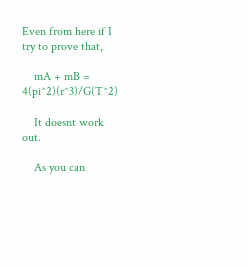Even from here if I try to prove that,

    mA + mB = 4(pi^2)(r^3)/G(T^2)

    It doesnt work out.

    As you can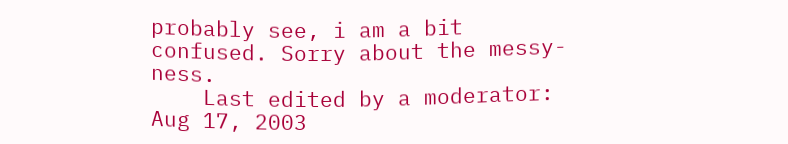probably see, i am a bit confused. Sorry about the messy-ness.
    Last edited by a moderator: Aug 17, 2003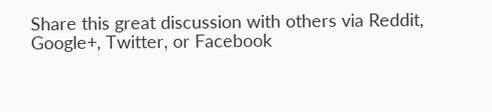Share this great discussion with others via Reddit, Google+, Twitter, or Facebook